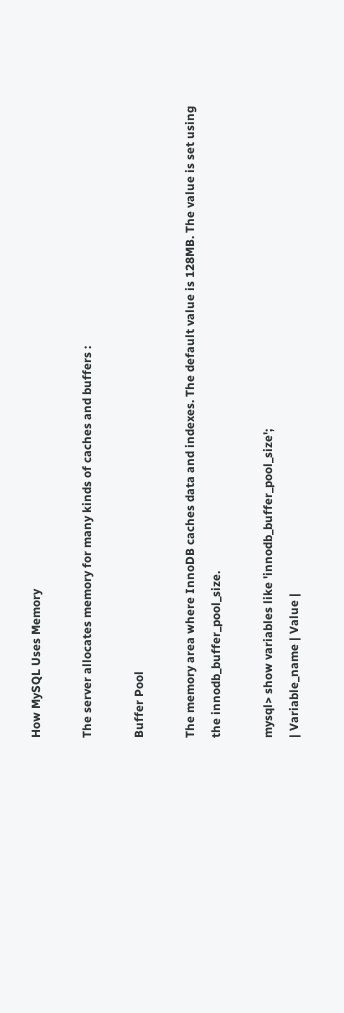How MySQL Uses Memory

The server allocates memory for many kinds of caches and buffers :

Buffer Pool

The memory area where InnoDB caches data and indexes. The default value is 128MB. The value is set using the innodb_buffer_pool_size.

mysql> show variables like 'innodb_buffer_pool_size';
| Variable_name | Value |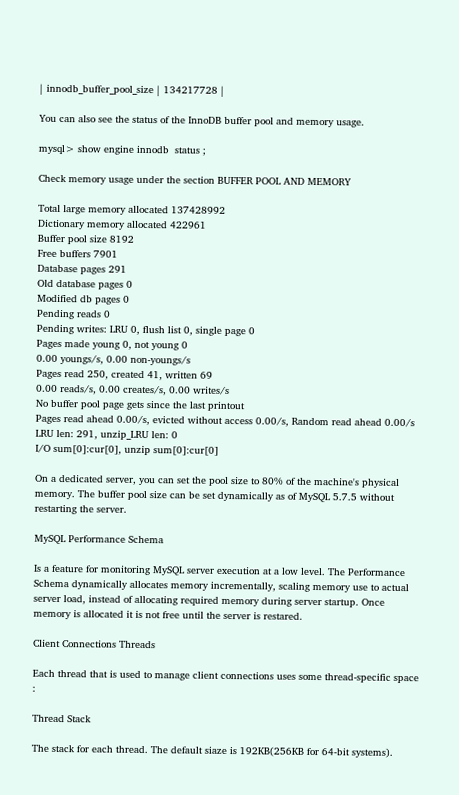| innodb_buffer_pool_size | 134217728 |

You can also see the status of the InnoDB buffer pool and memory usage.

mysql> show engine innodb  status ;

Check memory usage under the section BUFFER POOL AND MEMORY

Total large memory allocated 137428992
Dictionary memory allocated 422961
Buffer pool size 8192
Free buffers 7901
Database pages 291
Old database pages 0
Modified db pages 0
Pending reads 0
Pending writes: LRU 0, flush list 0, single page 0
Pages made young 0, not young 0
0.00 youngs/s, 0.00 non-youngs/s
Pages read 250, created 41, written 69
0.00 reads/s, 0.00 creates/s, 0.00 writes/s
No buffer pool page gets since the last printout
Pages read ahead 0.00/s, evicted without access 0.00/s, Random read ahead 0.00/s
LRU len: 291, unzip_LRU len: 0
I/O sum[0]:cur[0], unzip sum[0]:cur[0]

On a dedicated server, you can set the pool size to 80% of the machine's physical memory. The buffer pool size can be set dynamically as of MySQL 5.7.5 without restarting the server.

MySQL Performance Schema

Is a feature for monitoring MySQL server execution at a low level. The Performance Schema dynamically allocates memory incrementally, scaling memory use to actual server load, instead of allocating required memory during server startup. Once memory is allocated it is not free until the server is restared.

Client Connections Threads

Each thread that is used to manage client connections uses some thread-specific space :

Thread Stack

The stack for each thread. The default siaze is 192KB(256KB for 64-bit systems).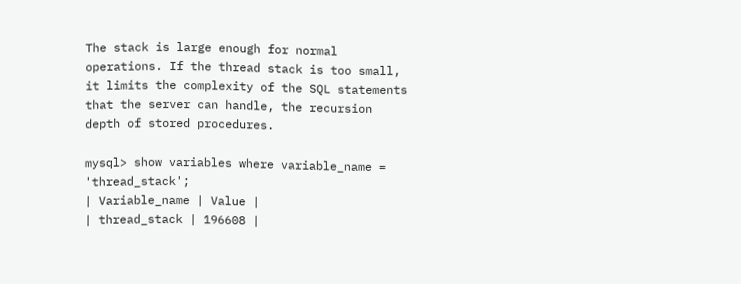The stack is large enough for normal operations. If the thread stack is too small, it limits the complexity of the SQL statements that the server can handle, the recursion depth of stored procedures.

mysql> show variables where variable_name = 'thread_stack';
| Variable_name | Value |
| thread_stack | 196608 |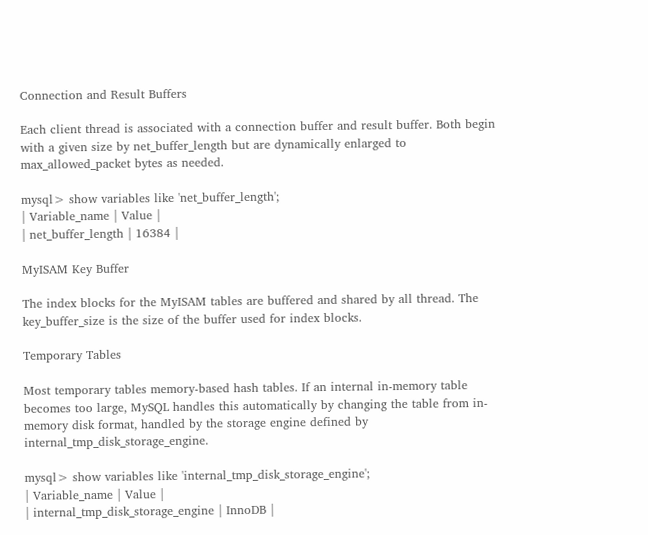Connection and Result Buffers

Each client thread is associated with a connection buffer and result buffer. Both begin with a given size by net_buffer_length but are dynamically enlarged to max_allowed_packet bytes as needed.

mysql> show variables like 'net_buffer_length';
| Variable_name | Value |
| net_buffer_length | 16384 |

MyISAM Key Buffer

The index blocks for the MyISAM tables are buffered and shared by all thread. The key_buffer_size is the size of the buffer used for index blocks.

Temporary Tables

Most temporary tables memory-based hash tables. If an internal in-memory table becomes too large, MySQL handles this automatically by changing the table from in-memory disk format, handled by the storage engine defined by internal_tmp_disk_storage_engine.

mysql> show variables like 'internal_tmp_disk_storage_engine';
| Variable_name | Value |
| internal_tmp_disk_storage_engine | InnoDB |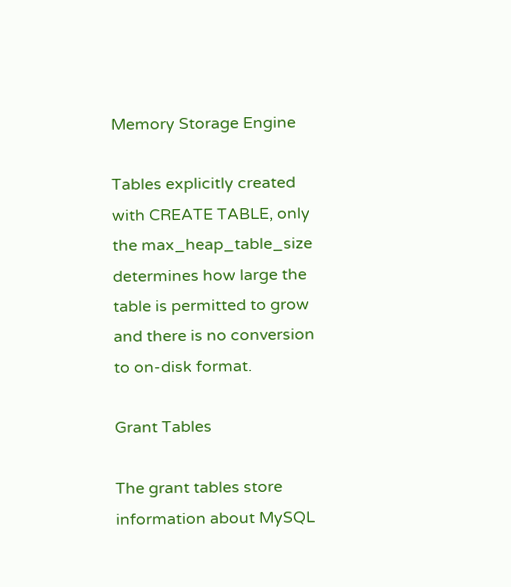Memory Storage Engine

Tables explicitly created with CREATE TABLE, only the max_heap_table_size determines how large the table is permitted to grow and there is no conversion to on-disk format.

Grant Tables

The grant tables store information about MySQL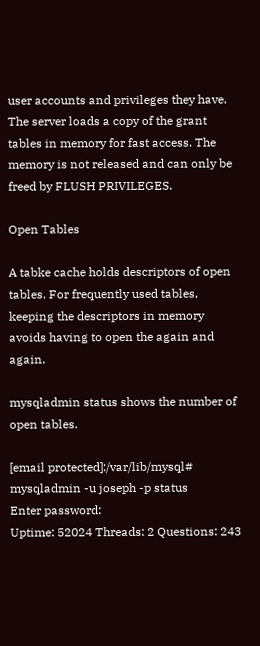user accounts and privileges they have. The server loads a copy of the grant tables in memory for fast access. The memory is not released and can only be freed by FLUSH PRIVILEGES.

Open Tables

A tabke cache holds descriptors of open tables. For frequently used tables, keeping the descriptors in memory avoids having to open the again and again.

mysqladmin status shows the number of open tables.

[email protected]:/var/lib/mysql# mysqladmin -u joseph -p status
Enter password:
Uptime: 52024 Threads: 2 Questions: 243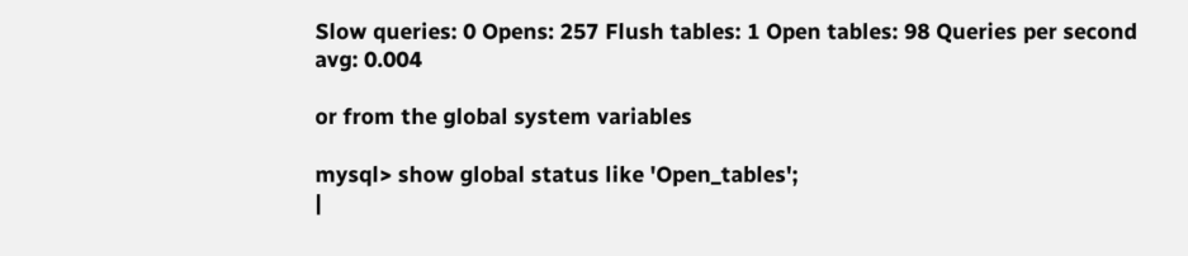Slow queries: 0 Opens: 257 Flush tables: 1 Open tables: 98 Queries per second avg: 0.004

or from the global system variables

mysql> show global status like 'Open_tables';
|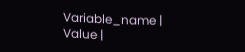Variable_name | Value |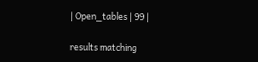| Open_tables | 99 |

results matching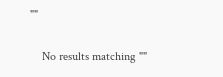""

    No results matching ""